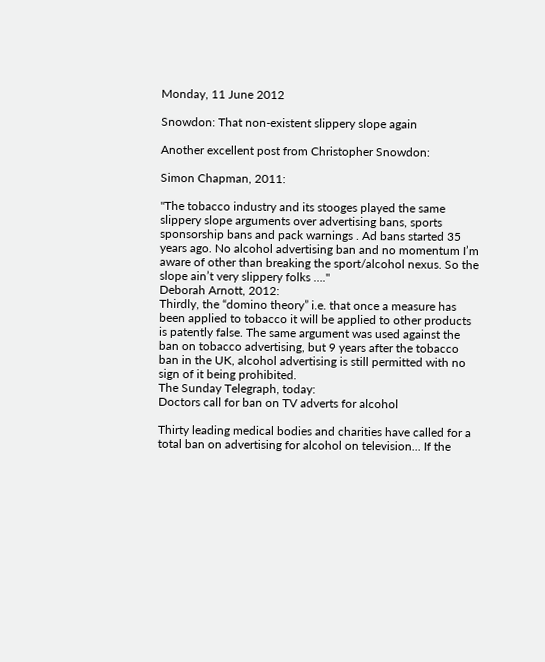Monday, 11 June 2012

Snowdon: That non-existent slippery slope again

Another excellent post from Christopher Snowdon:

Simon Chapman, 2011:

"The tobacco industry and its stooges played the same slippery slope arguments over advertising bans, sports sponsorship bans and pack warnings . Ad bans started 35 years ago. No alcohol advertising ban and no momentum I’m aware of other than breaking the sport/alcohol nexus. So the slope ain’t very slippery folks …."
Deborah Arnott, 2012:
Thirdly, the “domino theory” i.e. that once a measure has been applied to tobacco it will be applied to other products is patently false. The same argument was used against the ban on tobacco advertising, but 9 years after the tobacco ban in the UK, alcohol advertising is still permitted with no sign of it being prohibited.
The Sunday Telegraph, today:
Doctors call for ban on TV adverts for alcohol

Thirty leading medical bodies and charities have called for a total ban on advertising for alcohol on television... If the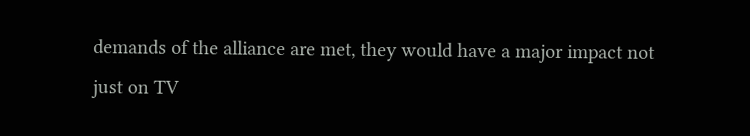demands of the alliance are met, they would have a major impact not just on TV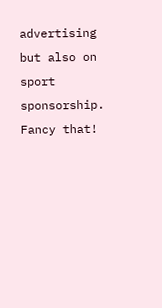advertising but also on sport sponsorship.
Fancy that!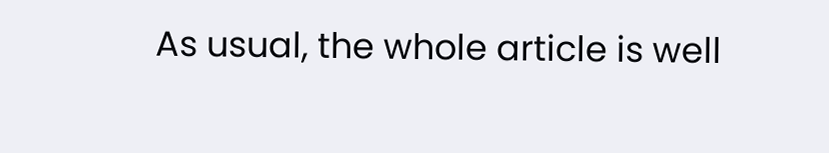As usual, the whole article is well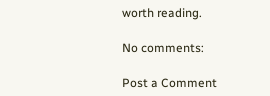worth reading.

No comments:

Post a Comment